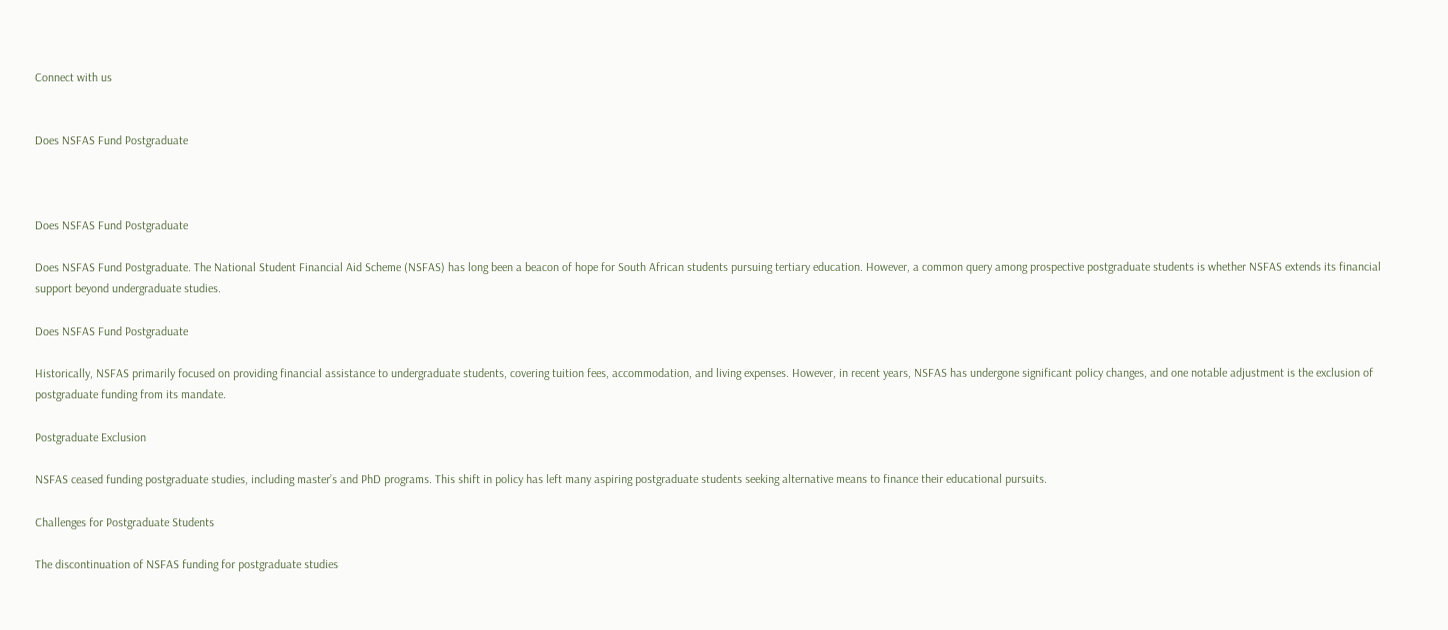Connect with us


Does NSFAS Fund Postgraduate



Does NSFAS Fund Postgraduate

Does NSFAS Fund Postgraduate. The National Student Financial Aid Scheme (NSFAS) has long been a beacon of hope for South African students pursuing tertiary education. However, a common query among prospective postgraduate students is whether NSFAS extends its financial support beyond undergraduate studies.

Does NSFAS Fund Postgraduate

Historically, NSFAS primarily focused on providing financial assistance to undergraduate students, covering tuition fees, accommodation, and living expenses. However, in recent years, NSFAS has undergone significant policy changes, and one notable adjustment is the exclusion of postgraduate funding from its mandate.

Postgraduate Exclusion

NSFAS ceased funding postgraduate studies, including master’s and PhD programs. This shift in policy has left many aspiring postgraduate students seeking alternative means to finance their educational pursuits.

Challenges for Postgraduate Students

The discontinuation of NSFAS funding for postgraduate studies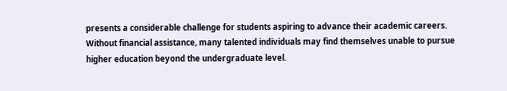presents a considerable challenge for students aspiring to advance their academic careers. Without financial assistance, many talented individuals may find themselves unable to pursue higher education beyond the undergraduate level.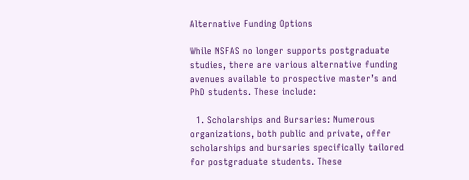Alternative Funding Options

While NSFAS no longer supports postgraduate studies, there are various alternative funding avenues available to prospective master’s and PhD students. These include:

  1. Scholarships and Bursaries: Numerous organizations, both public and private, offer scholarships and bursaries specifically tailored for postgraduate students. These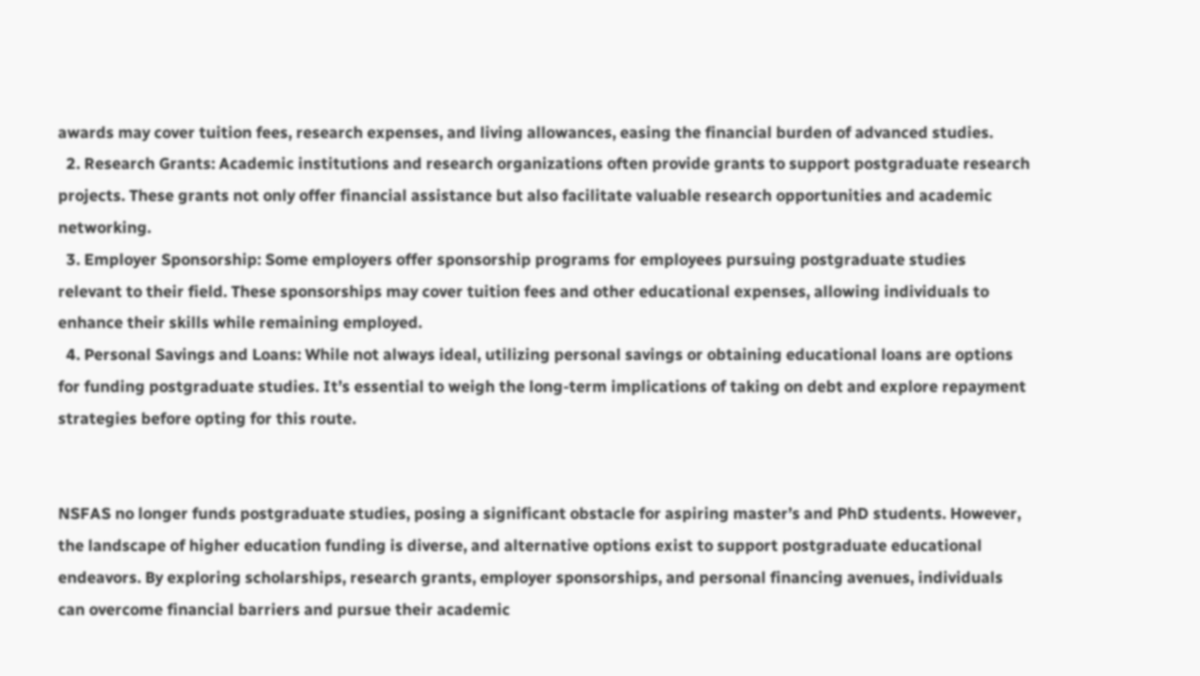awards may cover tuition fees, research expenses, and living allowances, easing the financial burden of advanced studies.
  2. Research Grants: Academic institutions and research organizations often provide grants to support postgraduate research projects. These grants not only offer financial assistance but also facilitate valuable research opportunities and academic networking.
  3. Employer Sponsorship: Some employers offer sponsorship programs for employees pursuing postgraduate studies relevant to their field. These sponsorships may cover tuition fees and other educational expenses, allowing individuals to enhance their skills while remaining employed.
  4. Personal Savings and Loans: While not always ideal, utilizing personal savings or obtaining educational loans are options for funding postgraduate studies. It’s essential to weigh the long-term implications of taking on debt and explore repayment strategies before opting for this route.


NSFAS no longer funds postgraduate studies, posing a significant obstacle for aspiring master’s and PhD students. However, the landscape of higher education funding is diverse, and alternative options exist to support postgraduate educational endeavors. By exploring scholarships, research grants, employer sponsorships, and personal financing avenues, individuals can overcome financial barriers and pursue their academic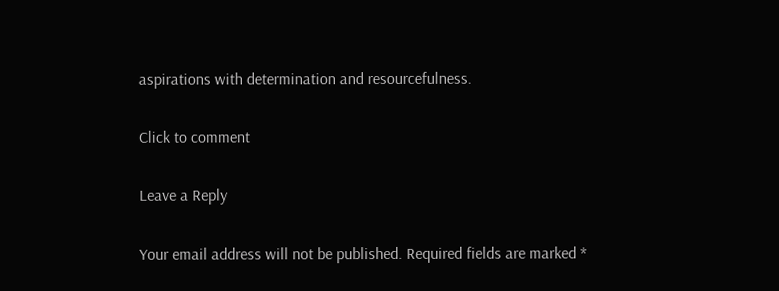aspirations with determination and resourcefulness.

Click to comment

Leave a Reply

Your email address will not be published. Required fields are marked *